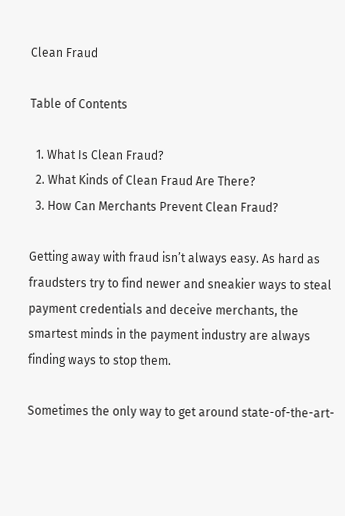Clean Fraud

Table of Contents

  1. What Is Clean Fraud?
  2. What Kinds of Clean Fraud Are There?
  3. How Can Merchants Prevent Clean Fraud?

Getting away with fraud isn’t always easy. As hard as fraudsters try to find newer and sneakier ways to steal payment credentials and deceive merchants, the smartest minds in the payment industry are always finding ways to stop them.

Sometimes the only way to get around state-of-the-art-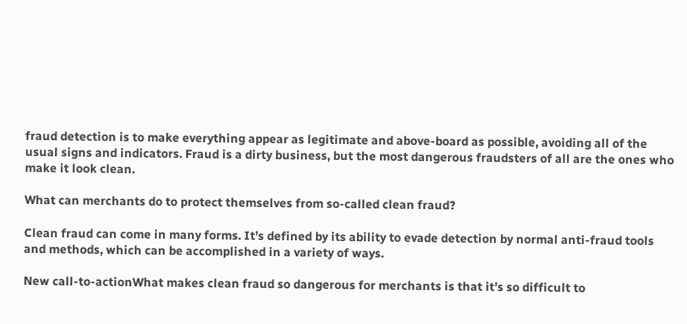fraud detection is to make everything appear as legitimate and above-board as possible, avoiding all of the usual signs and indicators. Fraud is a dirty business, but the most dangerous fraudsters of all are the ones who make it look clean.

What can merchants do to protect themselves from so-called clean fraud?

Clean fraud can come in many forms. It’s defined by its ability to evade detection by normal anti-fraud tools and methods, which can be accomplished in a variety of ways.

New call-to-actionWhat makes clean fraud so dangerous for merchants is that it’s so difficult to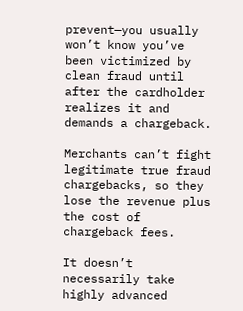prevent—you usually won’t know you’ve been victimized by clean fraud until after the cardholder realizes it and demands a chargeback.

Merchants can’t fight legitimate true fraud chargebacks, so they lose the revenue plus the cost of chargeback fees.

It doesn’t necessarily take highly advanced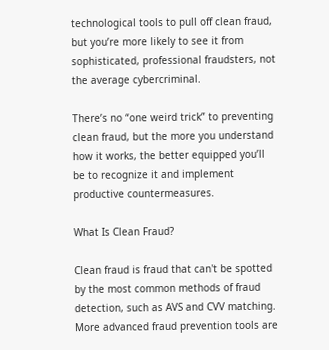technological tools to pull off clean fraud, but you’re more likely to see it from sophisticated, professional fraudsters, not the average cybercriminal.

There’s no “one weird trick” to preventing clean fraud, but the more you understand how it works, the better equipped you’ll be to recognize it and implement productive countermeasures.

What Is Clean Fraud?

Clean fraud is fraud that can't be spotted by the most common methods of fraud detection, such as AVS and CVV matching. More advanced fraud prevention tools are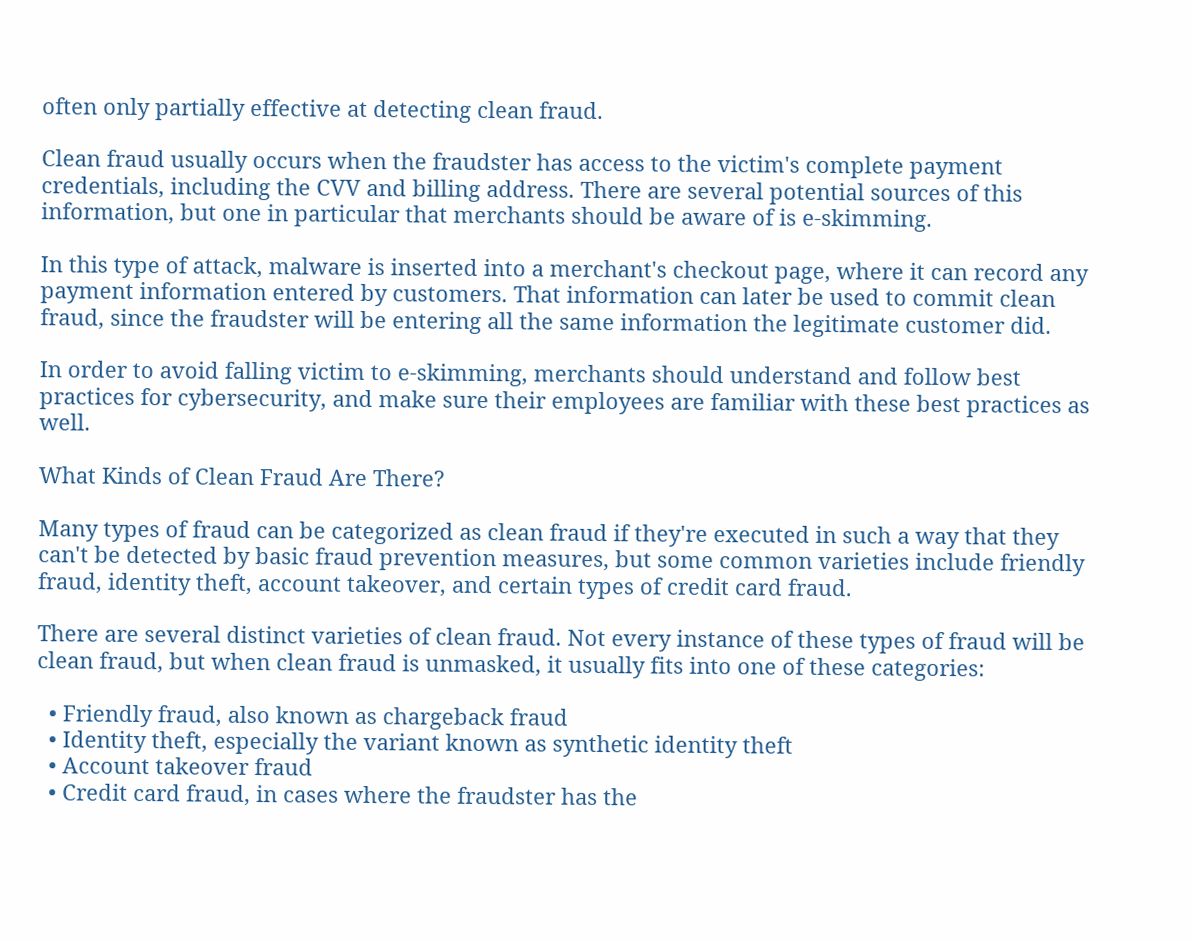often only partially effective at detecting clean fraud.

Clean fraud usually occurs when the fraudster has access to the victim's complete payment credentials, including the CVV and billing address. There are several potential sources of this information, but one in particular that merchants should be aware of is e-skimming.

In this type of attack, malware is inserted into a merchant's checkout page, where it can record any payment information entered by customers. That information can later be used to commit clean fraud, since the fraudster will be entering all the same information the legitimate customer did.

In order to avoid falling victim to e-skimming, merchants should understand and follow best practices for cybersecurity, and make sure their employees are familiar with these best practices as well.

What Kinds of Clean Fraud Are There?

Many types of fraud can be categorized as clean fraud if they're executed in such a way that they can't be detected by basic fraud prevention measures, but some common varieties include friendly fraud, identity theft, account takeover, and certain types of credit card fraud.

There are several distinct varieties of clean fraud. Not every instance of these types of fraud will be clean fraud, but when clean fraud is unmasked, it usually fits into one of these categories:

  • Friendly fraud, also known as chargeback fraud
  • Identity theft, especially the variant known as synthetic identity theft
  • Account takeover fraud
  • Credit card fraud, in cases where the fraudster has the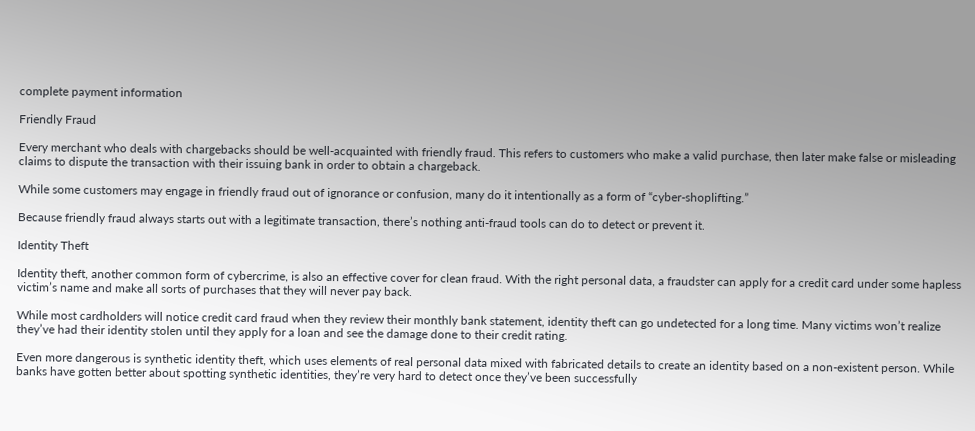complete payment information

Friendly Fraud

Every merchant who deals with chargebacks should be well-acquainted with friendly fraud. This refers to customers who make a valid purchase, then later make false or misleading claims to dispute the transaction with their issuing bank in order to obtain a chargeback.

While some customers may engage in friendly fraud out of ignorance or confusion, many do it intentionally as a form of “cyber-shoplifting.”

Because friendly fraud always starts out with a legitimate transaction, there’s nothing anti-fraud tools can do to detect or prevent it.

Identity Theft

Identity theft, another common form of cybercrime, is also an effective cover for clean fraud. With the right personal data, a fraudster can apply for a credit card under some hapless victim’s name and make all sorts of purchases that they will never pay back.

While most cardholders will notice credit card fraud when they review their monthly bank statement, identity theft can go undetected for a long time. Many victims won’t realize they’ve had their identity stolen until they apply for a loan and see the damage done to their credit rating.

Even more dangerous is synthetic identity theft, which uses elements of real personal data mixed with fabricated details to create an identity based on a non-existent person. While banks have gotten better about spotting synthetic identities, they’re very hard to detect once they’ve been successfully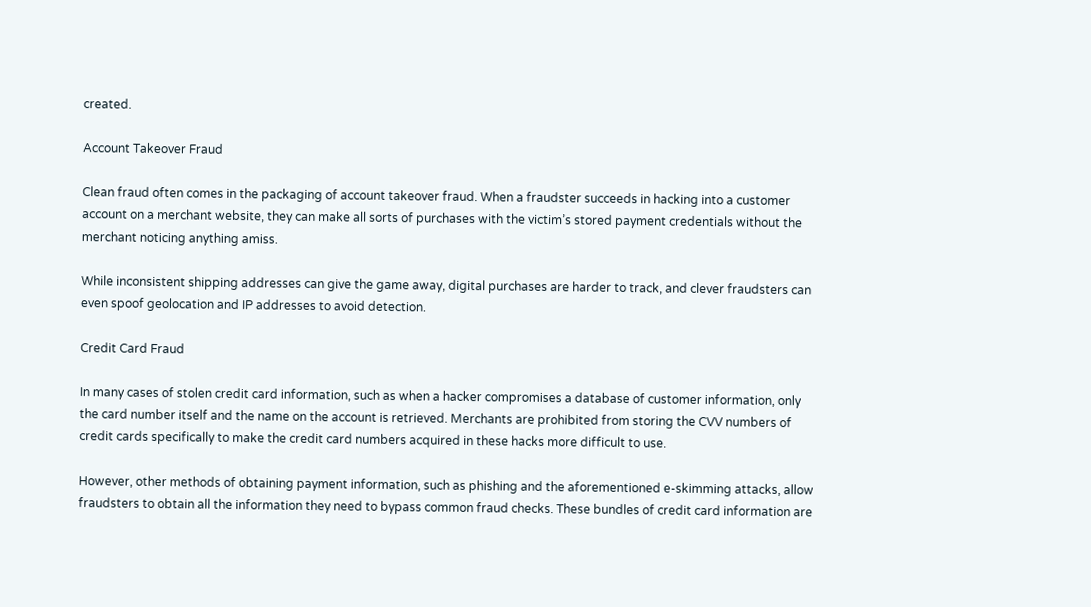created.

Account Takeover Fraud

Clean fraud often comes in the packaging of account takeover fraud. When a fraudster succeeds in hacking into a customer account on a merchant website, they can make all sorts of purchases with the victim’s stored payment credentials without the merchant noticing anything amiss.

While inconsistent shipping addresses can give the game away, digital purchases are harder to track, and clever fraudsters can even spoof geolocation and IP addresses to avoid detection.

Credit Card Fraud

In many cases of stolen credit card information, such as when a hacker compromises a database of customer information, only the card number itself and the name on the account is retrieved. Merchants are prohibited from storing the CVV numbers of credit cards specifically to make the credit card numbers acquired in these hacks more difficult to use.

However, other methods of obtaining payment information, such as phishing and the aforementioned e-skimming attacks, allow fraudsters to obtain all the information they need to bypass common fraud checks. These bundles of credit card information are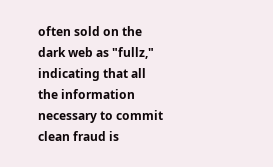often sold on the dark web as "fullz," indicating that all the information necessary to commit clean fraud is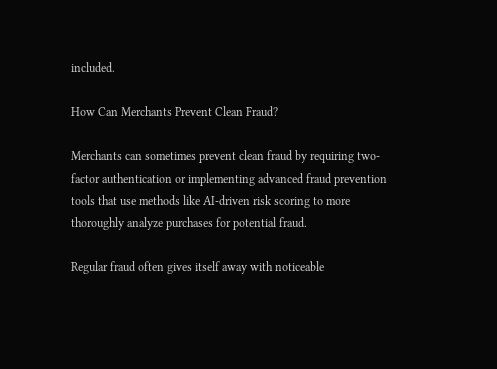included.

How Can Merchants Prevent Clean Fraud?

Merchants can sometimes prevent clean fraud by requiring two-factor authentication or implementing advanced fraud prevention tools that use methods like AI-driven risk scoring to more thoroughly analyze purchases for potential fraud.

Regular fraud often gives itself away with noticeable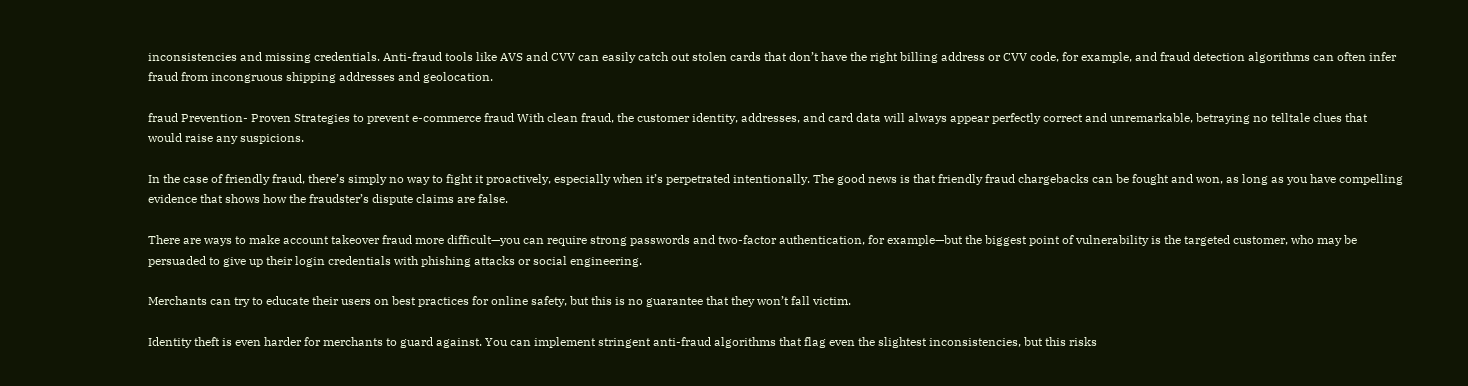inconsistencies and missing credentials. Anti-fraud tools like AVS and CVV can easily catch out stolen cards that don’t have the right billing address or CVV code, for example, and fraud detection algorithms can often infer fraud from incongruous shipping addresses and geolocation.

fraud Prevention- Proven Strategies to prevent e-commerce fraud With clean fraud, the customer identity, addresses, and card data will always appear perfectly correct and unremarkable, betraying no telltale clues that would raise any suspicions.

In the case of friendly fraud, there’s simply no way to fight it proactively, especially when it’s perpetrated intentionally. The good news is that friendly fraud chargebacks can be fought and won, as long as you have compelling evidence that shows how the fraudster’s dispute claims are false.

There are ways to make account takeover fraud more difficult—you can require strong passwords and two-factor authentication, for example—but the biggest point of vulnerability is the targeted customer, who may be persuaded to give up their login credentials with phishing attacks or social engineering.

Merchants can try to educate their users on best practices for online safety, but this is no guarantee that they won’t fall victim.

Identity theft is even harder for merchants to guard against. You can implement stringent anti-fraud algorithms that flag even the slightest inconsistencies, but this risks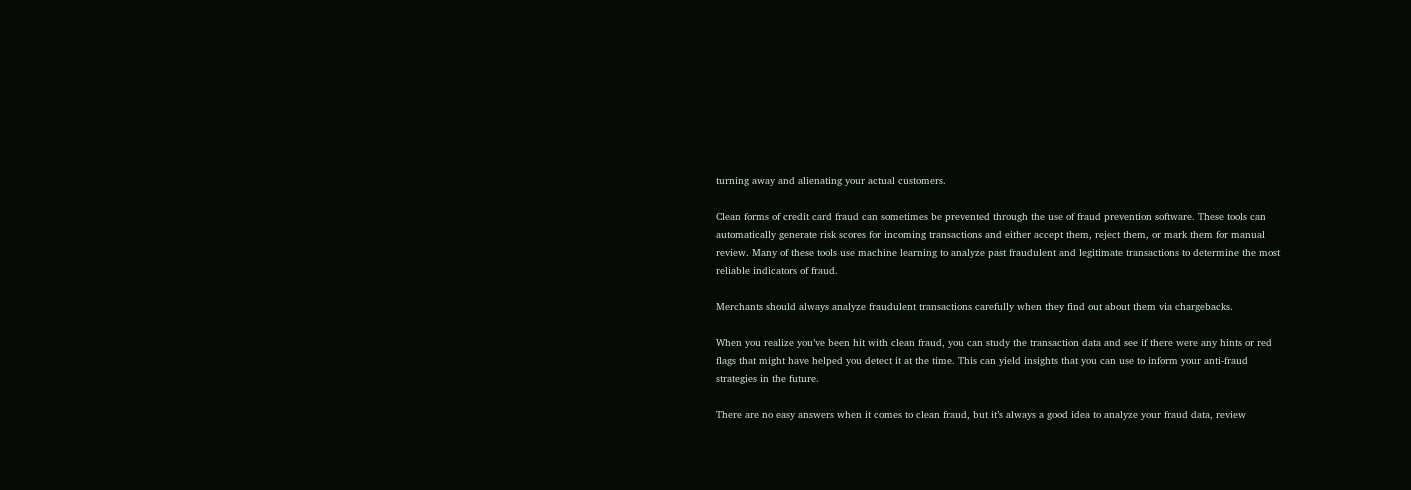turning away and alienating your actual customers.

Clean forms of credit card fraud can sometimes be prevented through the use of fraud prevention software. These tools can automatically generate risk scores for incoming transactions and either accept them, reject them, or mark them for manual review. Many of these tools use machine learning to analyze past fraudulent and legitimate transactions to determine the most reliable indicators of fraud.

Merchants should always analyze fraudulent transactions carefully when they find out about them via chargebacks.

When you realize you’ve been hit with clean fraud, you can study the transaction data and see if there were any hints or red flags that might have helped you detect it at the time. This can yield insights that you can use to inform your anti-fraud strategies in the future.

There are no easy answers when it comes to clean fraud, but it’s always a good idea to analyze your fraud data, review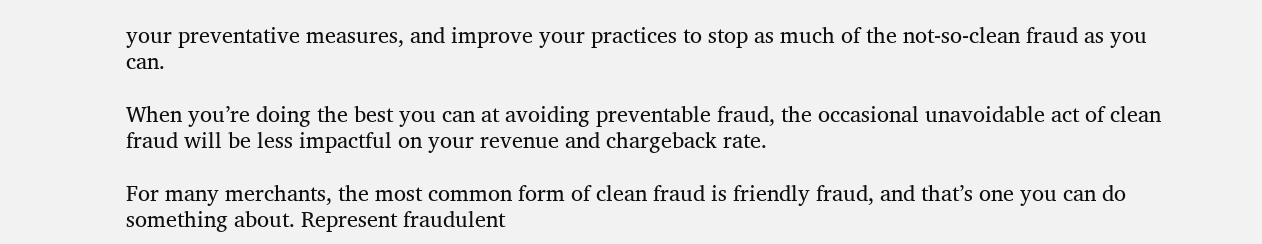your preventative measures, and improve your practices to stop as much of the not-so-clean fraud as you can.

When you’re doing the best you can at avoiding preventable fraud, the occasional unavoidable act of clean fraud will be less impactful on your revenue and chargeback rate.

For many merchants, the most common form of clean fraud is friendly fraud, and that’s one you can do something about. Represent fraudulent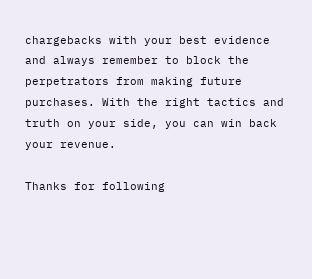chargebacks with your best evidence and always remember to block the perpetrators from making future purchases. With the right tactics and truth on your side, you can win back your revenue.

Thanks for following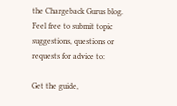the Chargeback Gurus blog. Feel free to submit topic suggestions, questions or requests for advice to:

Get the guide,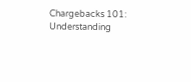Chargebacks 101: Understanding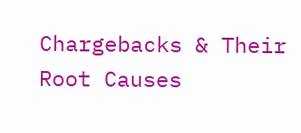Chargebacks & Their Root Causes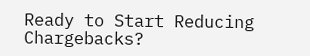Ready to Start Reducing Chargebacks?